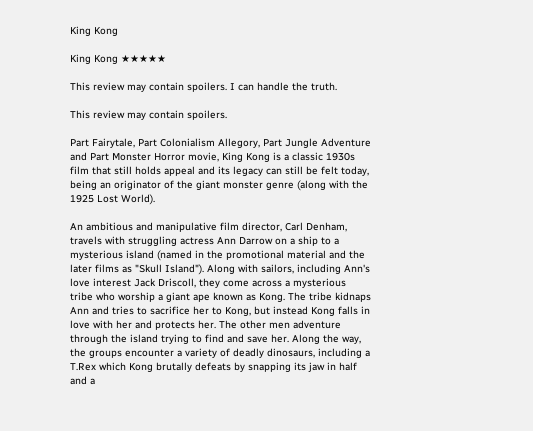King Kong

King Kong ★★★★★

This review may contain spoilers. I can handle the truth.

This review may contain spoilers.

Part Fairytale, Part Colonialism Allegory, Part Jungle Adventure and Part Monster Horror movie, King Kong is a classic 1930s film that still holds appeal and its legacy can still be felt today, being an originator of the giant monster genre (along with the 1925 Lost World).

An ambitious and manipulative film director, Carl Denham, travels with struggling actress Ann Darrow on a ship to a mysterious island (named in the promotional material and the later films as "Skull Island"). Along with sailors, including Ann's love interest Jack Driscoll, they come across a mysterious tribe who worship a giant ape known as Kong. The tribe kidnaps Ann and tries to sacrifice her to Kong, but instead Kong falls in love with her and protects her. The other men adventure through the island trying to find and save her. Along the way, the groups encounter a variety of deadly dinosaurs, including a T.Rex which Kong brutally defeats by snapping its jaw in half and a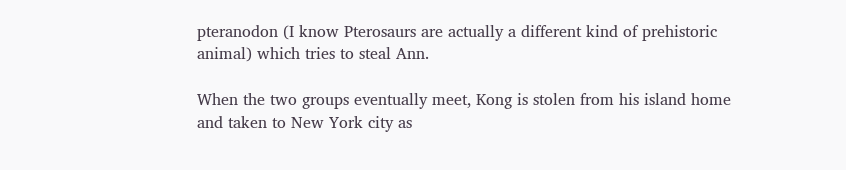pteranodon (I know Pterosaurs are actually a different kind of prehistoric animal) which tries to steal Ann.

When the two groups eventually meet, Kong is stolen from his island home and taken to New York city as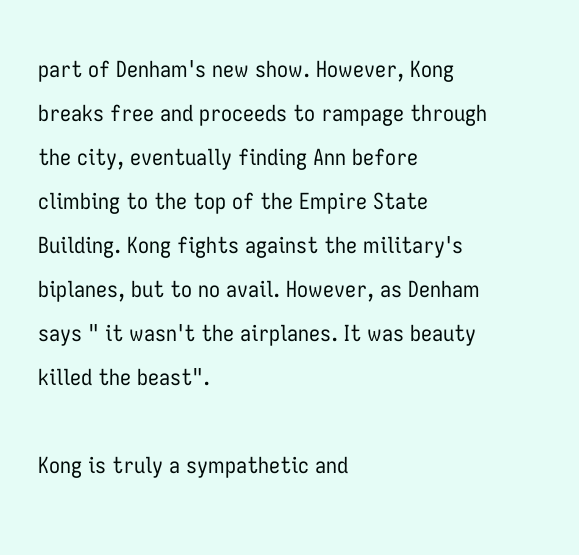part of Denham's new show. However, Kong breaks free and proceeds to rampage through the city, eventually finding Ann before climbing to the top of the Empire State Building. Kong fights against the military's biplanes, but to no avail. However, as Denham says " it wasn't the airplanes. It was beauty killed the beast".

Kong is truly a sympathetic and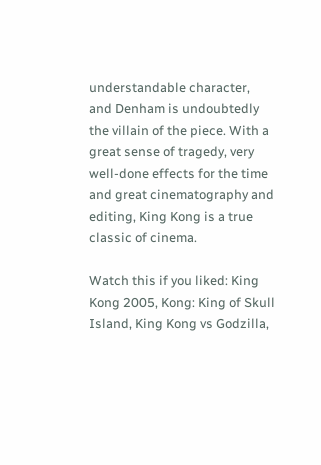understandable character, and Denham is undoubtedly the villain of the piece. With a great sense of tragedy, very well-done effects for the time and great cinematography and editing, King Kong is a true classic of cinema.

Watch this if you liked: King Kong 2005, Kong: King of Skull Island, King Kong vs Godzilla,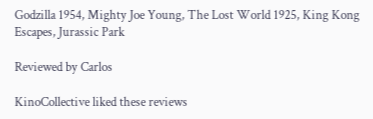Godzilla 1954, Mighty Joe Young, The Lost World 1925, King Kong Escapes, Jurassic Park

Reviewed by Carlos

KinoCollective liked these reviews